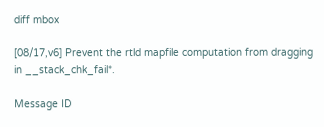diff mbox

[08/17,v6] Prevent the rtld mapfile computation from dragging in __stack_chk_fail*.

Message ID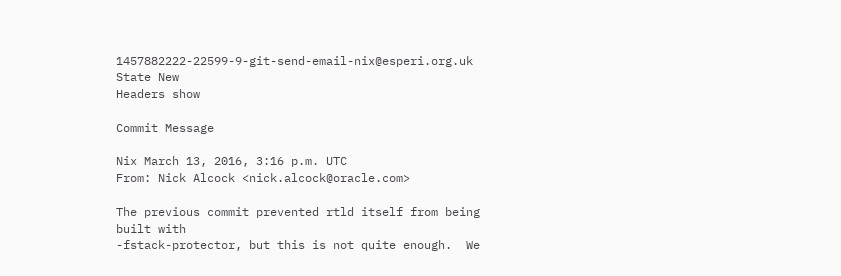1457882222-22599-9-git-send-email-nix@esperi.org.uk
State New
Headers show

Commit Message

Nix March 13, 2016, 3:16 p.m. UTC
From: Nick Alcock <nick.alcock@oracle.com>

The previous commit prevented rtld itself from being built with
-fstack-protector, but this is not quite enough.  We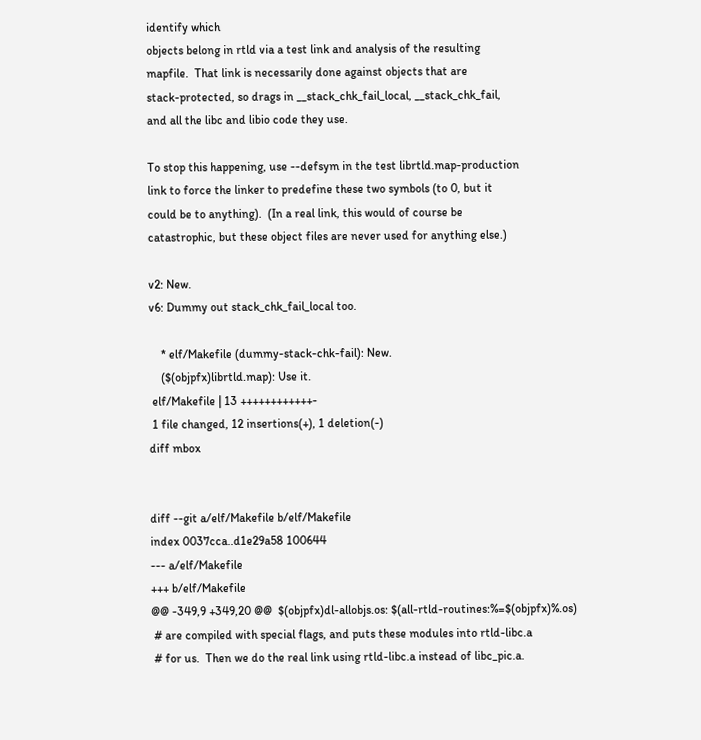identify which
objects belong in rtld via a test link and analysis of the resulting
mapfile.  That link is necessarily done against objects that are
stack-protected, so drags in __stack_chk_fail_local, __stack_chk_fail,
and all the libc and libio code they use.

To stop this happening, use --defsym in the test librtld.map-production
link to force the linker to predefine these two symbols (to 0, but it
could be to anything).  (In a real link, this would of course be
catastrophic, but these object files are never used for anything else.)

v2: New.
v6: Dummy out stack_chk_fail_local too.

    * elf/Makefile (dummy-stack-chk-fail): New.
    ($(objpfx)librtld.map): Use it.
 elf/Makefile | 13 ++++++++++++-
 1 file changed, 12 insertions(+), 1 deletion(-)
diff mbox


diff --git a/elf/Makefile b/elf/Makefile
index 0037cca..d1e29a58 100644
--- a/elf/Makefile
+++ b/elf/Makefile
@@ -349,9 +349,20 @@  $(objpfx)dl-allobjs.os: $(all-rtld-routines:%=$(objpfx)%.os)
 # are compiled with special flags, and puts these modules into rtld-libc.a
 # for us.  Then we do the real link using rtld-libc.a instead of libc_pic.a.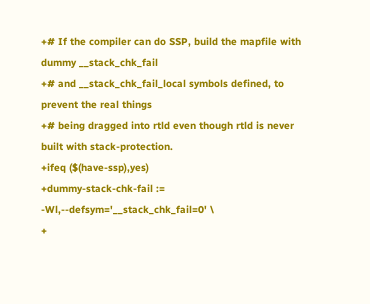+# If the compiler can do SSP, build the mapfile with dummy __stack_chk_fail
+# and __stack_chk_fail_local symbols defined, to prevent the real things
+# being dragged into rtld even though rtld is never built with stack-protection.
+ifeq ($(have-ssp),yes)
+dummy-stack-chk-fail := -Wl,--defsym='__stack_chk_fail=0' \
+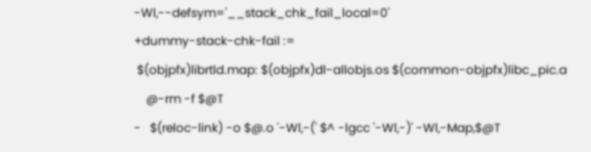-Wl,--defsym='__stack_chk_fail_local=0'
+dummy-stack-chk-fail :=
 $(objpfx)librtld.map: $(objpfx)dl-allobjs.os $(common-objpfx)libc_pic.a
    @-rm -f $@T
-   $(reloc-link) -o $@.o '-Wl,-(' $^ -lgcc '-Wl,-)' -Wl,-Map,$@T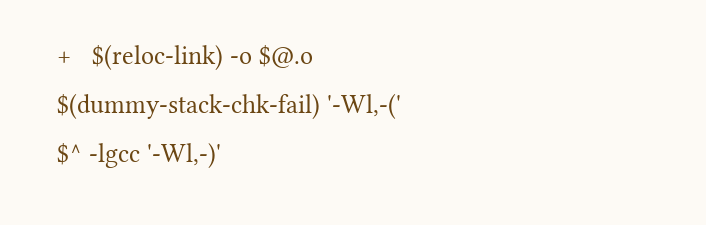+   $(reloc-link) -o $@.o $(dummy-stack-chk-fail) '-Wl,-(' $^ -lgcc '-Wl,-)'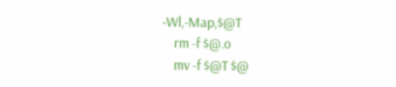-Wl,-Map,$@T
    rm -f $@.o
    mv -f $@T $@